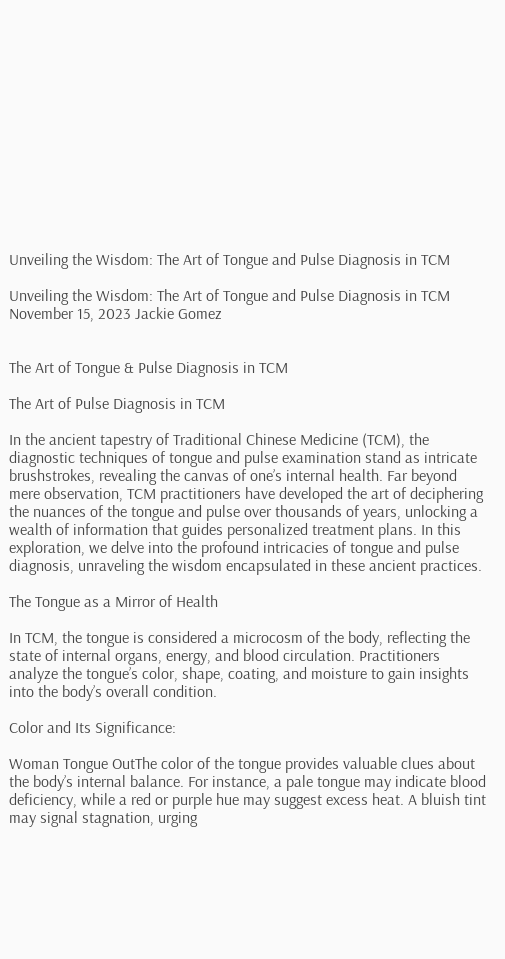Unveiling the Wisdom: The Art of Tongue and Pulse Diagnosis in TCM

Unveiling the Wisdom: The Art of Tongue and Pulse Diagnosis in TCM
November 15, 2023 Jackie Gomez


The Art of Tongue & Pulse Diagnosis in TCM

The Art of Pulse Diagnosis in TCM

In the ancient tapestry of Traditional Chinese Medicine (TCM), the diagnostic techniques of tongue and pulse examination stand as intricate brushstrokes, revealing the canvas of one’s internal health. Far beyond mere observation, TCM practitioners have developed the art of deciphering the nuances of the tongue and pulse over thousands of years, unlocking a wealth of information that guides personalized treatment plans. In this exploration, we delve into the profound intricacies of tongue and pulse diagnosis, unraveling the wisdom encapsulated in these ancient practices.

The Tongue as a Mirror of Health

In TCM, the tongue is considered a microcosm of the body, reflecting the state of internal organs, energy, and blood circulation. Practitioners analyze the tongue’s color, shape, coating, and moisture to gain insights into the body’s overall condition.

Color and Its Significance:

Woman Tongue OutThe color of the tongue provides valuable clues about the body’s internal balance. For instance, a pale tongue may indicate blood deficiency, while a red or purple hue may suggest excess heat. A bluish tint may signal stagnation, urging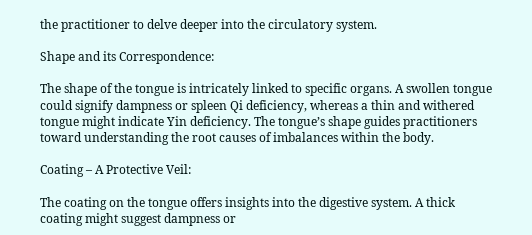the practitioner to delve deeper into the circulatory system.

Shape and its Correspondence:

The shape of the tongue is intricately linked to specific organs. A swollen tongue could signify dampness or spleen Qi deficiency, whereas a thin and withered tongue might indicate Yin deficiency. The tongue’s shape guides practitioners toward understanding the root causes of imbalances within the body.

Coating – A Protective Veil:

The coating on the tongue offers insights into the digestive system. A thick coating might suggest dampness or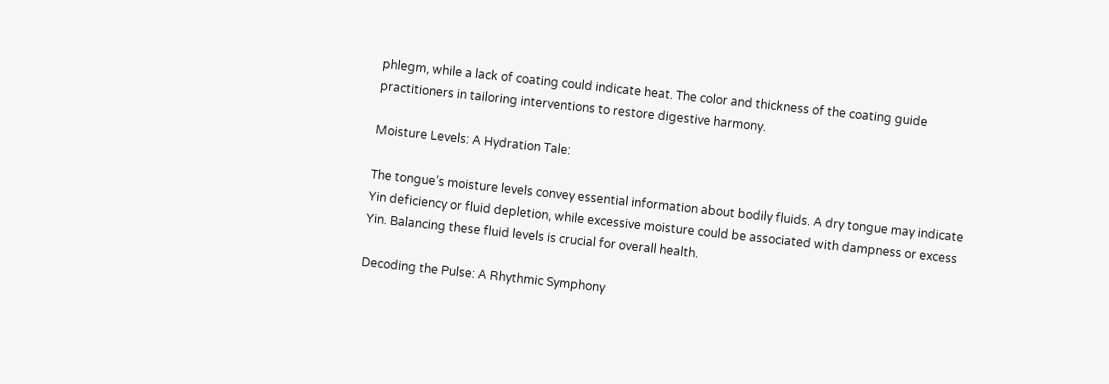phlegm, while a lack of coating could indicate heat. The color and thickness of the coating guide practitioners in tailoring interventions to restore digestive harmony.

Moisture Levels: A Hydration Tale:

The tongue’s moisture levels convey essential information about bodily fluids. A dry tongue may indicate Yin deficiency or fluid depletion, while excessive moisture could be associated with dampness or excess Yin. Balancing these fluid levels is crucial for overall health.

Decoding the Pulse: A Rhythmic Symphony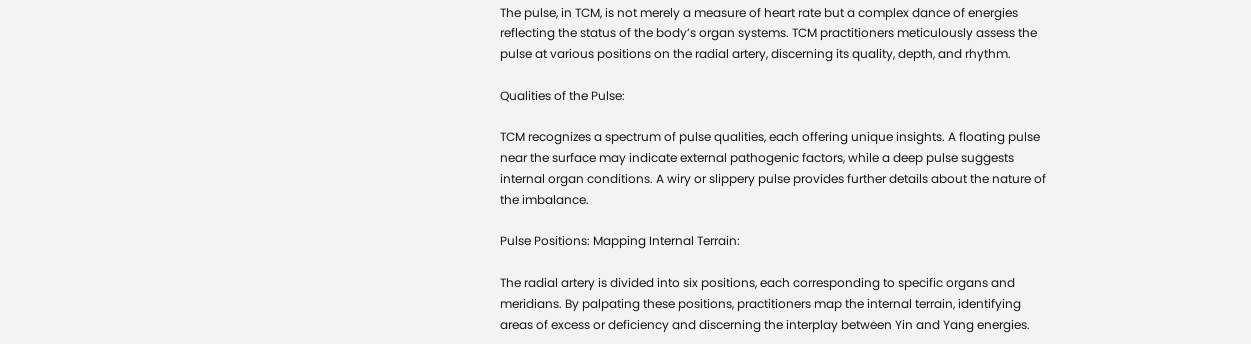The pulse, in TCM, is not merely a measure of heart rate but a complex dance of energies reflecting the status of the body’s organ systems. TCM practitioners meticulously assess the pulse at various positions on the radial artery, discerning its quality, depth, and rhythm.

Qualities of the Pulse:

TCM recognizes a spectrum of pulse qualities, each offering unique insights. A floating pulse near the surface may indicate external pathogenic factors, while a deep pulse suggests internal organ conditions. A wiry or slippery pulse provides further details about the nature of the imbalance.

Pulse Positions: Mapping Internal Terrain:

The radial artery is divided into six positions, each corresponding to specific organs and meridians. By palpating these positions, practitioners map the internal terrain, identifying areas of excess or deficiency and discerning the interplay between Yin and Yang energies.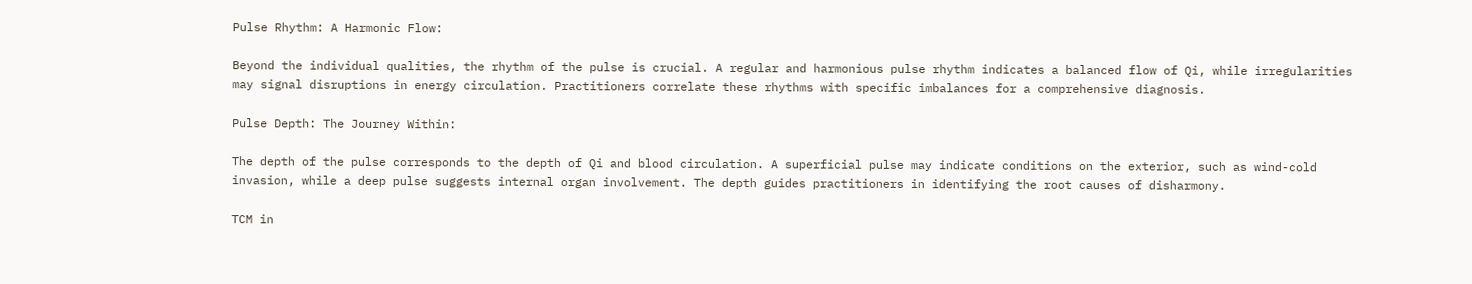Pulse Rhythm: A Harmonic Flow:

Beyond the individual qualities, the rhythm of the pulse is crucial. A regular and harmonious pulse rhythm indicates a balanced flow of Qi, while irregularities may signal disruptions in energy circulation. Practitioners correlate these rhythms with specific imbalances for a comprehensive diagnosis.

Pulse Depth: The Journey Within:

The depth of the pulse corresponds to the depth of Qi and blood circulation. A superficial pulse may indicate conditions on the exterior, such as wind-cold invasion, while a deep pulse suggests internal organ involvement. The depth guides practitioners in identifying the root causes of disharmony.

TCM in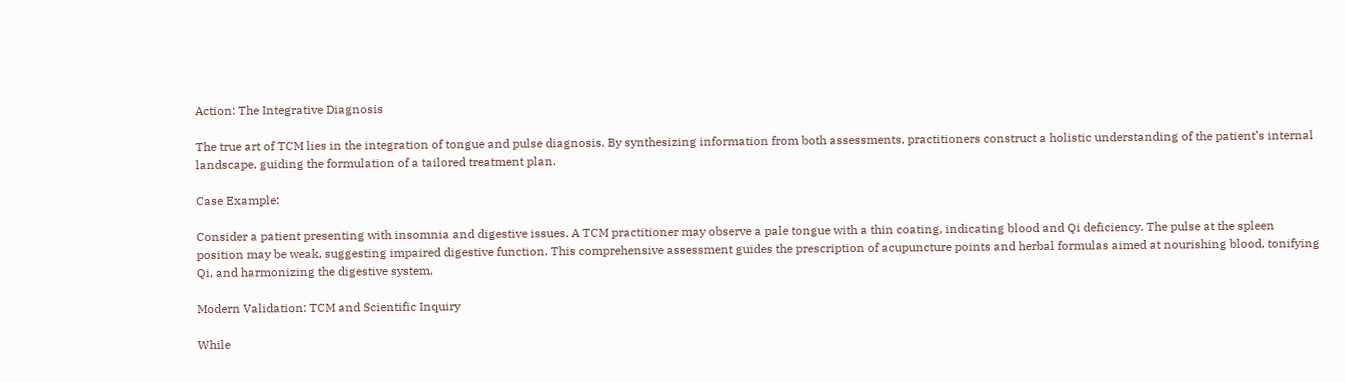Action: The Integrative Diagnosis

The true art of TCM lies in the integration of tongue and pulse diagnosis. By synthesizing information from both assessments, practitioners construct a holistic understanding of the patient’s internal landscape, guiding the formulation of a tailored treatment plan.

Case Example:

Consider a patient presenting with insomnia and digestive issues. A TCM practitioner may observe a pale tongue with a thin coating, indicating blood and Qi deficiency. The pulse at the spleen position may be weak, suggesting impaired digestive function. This comprehensive assessment guides the prescription of acupuncture points and herbal formulas aimed at nourishing blood, tonifying Qi, and harmonizing the digestive system.

Modern Validation: TCM and Scientific Inquiry

While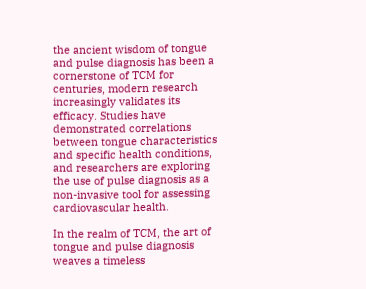the ancient wisdom of tongue and pulse diagnosis has been a cornerstone of TCM for centuries, modern research increasingly validates its efficacy. Studies have demonstrated correlations between tongue characteristics and specific health conditions, and researchers are exploring the use of pulse diagnosis as a non-invasive tool for assessing cardiovascular health.

In the realm of TCM, the art of tongue and pulse diagnosis weaves a timeless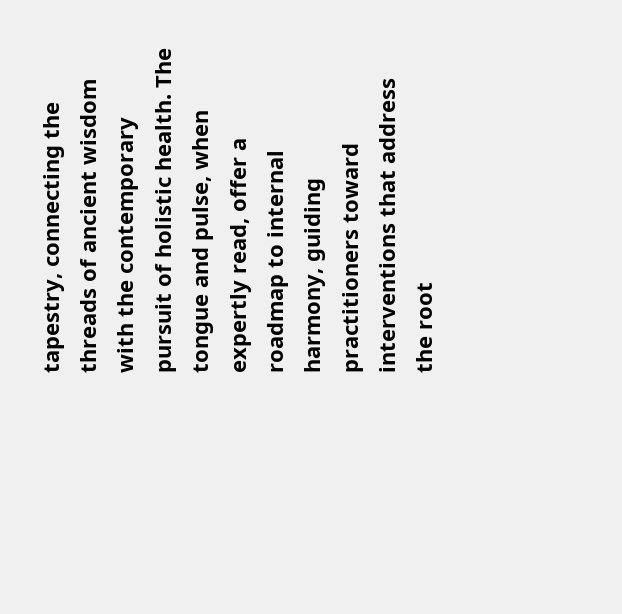tapestry, connecting the threads of ancient wisdom with the contemporary pursuit of holistic health. The tongue and pulse, when expertly read, offer a roadmap to internal harmony, guiding practitioners toward interventions that address the root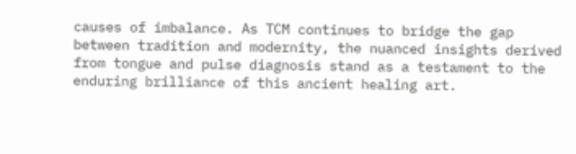causes of imbalance. As TCM continues to bridge the gap between tradition and modernity, the nuanced insights derived from tongue and pulse diagnosis stand as a testament to the enduring brilliance of this ancient healing art.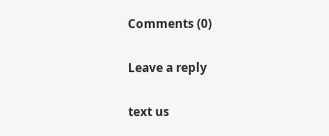Comments (0)

Leave a reply

text us